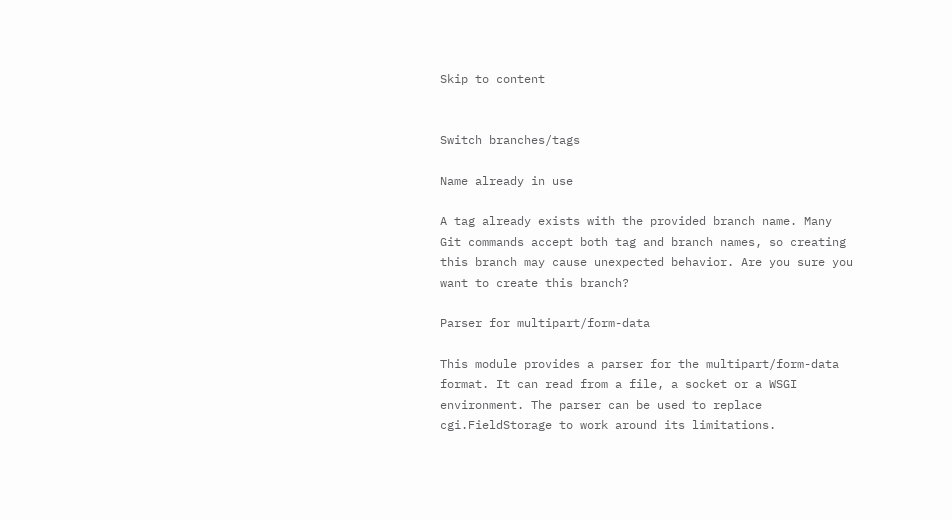Skip to content


Switch branches/tags

Name already in use

A tag already exists with the provided branch name. Many Git commands accept both tag and branch names, so creating this branch may cause unexpected behavior. Are you sure you want to create this branch?

Parser for multipart/form-data

This module provides a parser for the multipart/form-data format. It can read from a file, a socket or a WSGI environment. The parser can be used to replace cgi.FieldStorage to work around its limitations.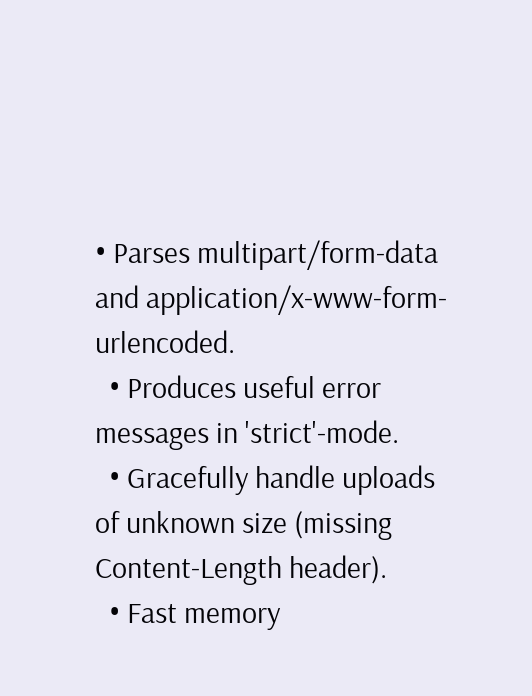• Parses multipart/form-data and application/x-www-form-urlencoded.
  • Produces useful error messages in 'strict'-mode.
  • Gracefully handle uploads of unknown size (missing Content-Length header).
  • Fast memory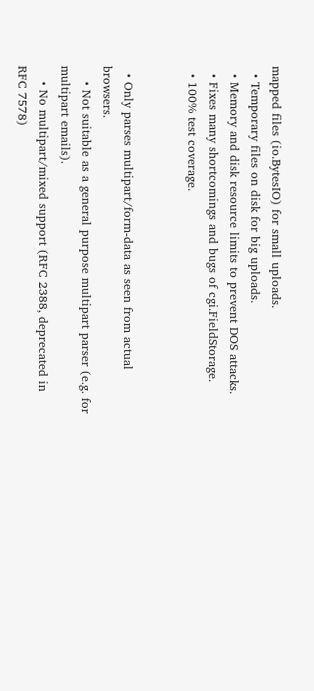mapped files (io.BytesIO) for small uploads.
  • Temporary files on disk for big uploads.
  • Memory and disk resource limits to prevent DOS attacks.
  • Fixes many shortcomings and bugs of cgi.FieldStorage.
  • 100% test coverage.


  • Only parses multipart/form-data as seen from actual browsers.
    • Not suitable as a general purpose multipart parser (e.g. for multipart emails).
    • No multipart/mixed support (RFC 2388, deprecated in RFC 7578)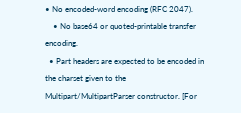• No encoded-word encoding (RFC 2047).
    • No base64 or quoted-printable transfer encoding.
  • Part headers are expected to be encoded in the charset given to the Multipart/MultipartParser constructor. [For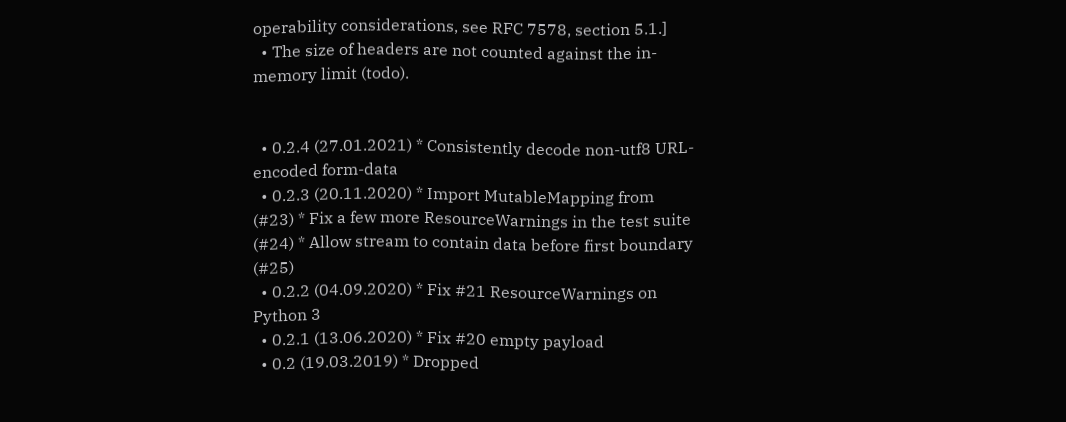operability considerations, see RFC 7578, section 5.1.]
  • The size of headers are not counted against the in-memory limit (todo).


  • 0.2.4 (27.01.2021) * Consistently decode non-utf8 URL-encoded form-data
  • 0.2.3 (20.11.2020) * Import MutableMapping from (#23) * Fix a few more ResourceWarnings in the test suite (#24) * Allow stream to contain data before first boundary (#25)
  • 0.2.2 (04.09.2020) * Fix #21 ResourceWarnings on Python 3
  • 0.2.1 (13.06.2020) * Fix #20 empty payload
  • 0.2 (19.03.2019) * Dropped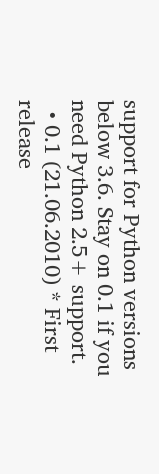support for Python versions below 3.6. Stay on 0.1 if you need Python 2.5+ support.
  • 0.1 (21.06.2010) * First release